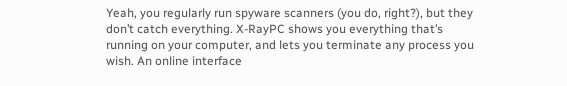Yeah, you regularly run spyware scanners (you do, right?), but they don’t catch everything. X-RayPC shows you everything that’s running on your computer, and lets you terminate any process you wish. An online interface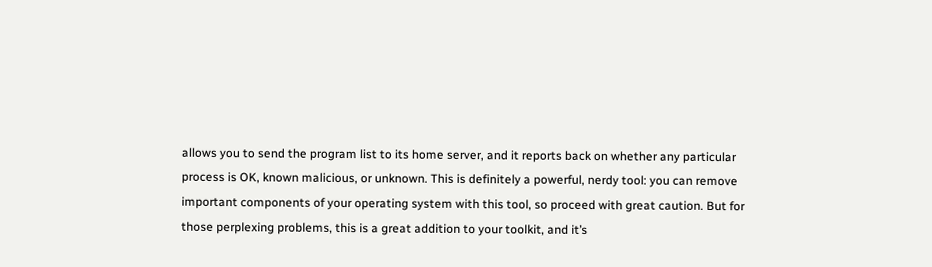allows you to send the program list to its home server, and it reports back on whether any particular process is OK, known malicious, or unknown. This is definitely a powerful, nerdy tool: you can remove important components of your operating system with this tool, so proceed with great caution. But for those perplexing problems, this is a great addition to your toolkit, and it’s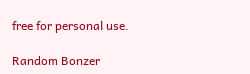free for personal use.

Random Bonzer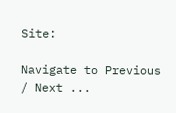Site:

Navigate to Previous / Next ...